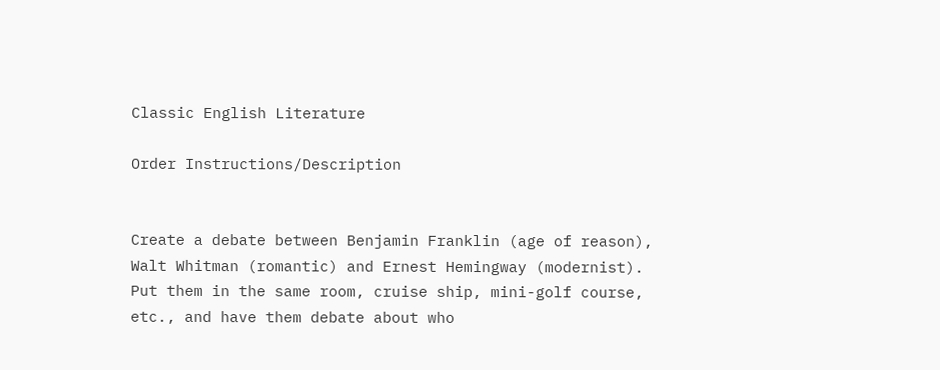Classic English Literature

Order Instructions/Description


Create a debate between Benjamin Franklin (age of reason), Walt Whitman (romantic) and Ernest Hemingway (modernist). Put them in the same room, cruise ship, mini-golf course, etc., and have them debate about who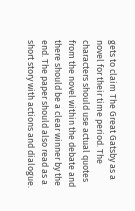gets to claim The Great Gatsby as a novel for their time period. The characters should use actual quotes from the novel within the debate and there should be a clear winner by the end. The paper should also read as a short story with actions and dialogue.